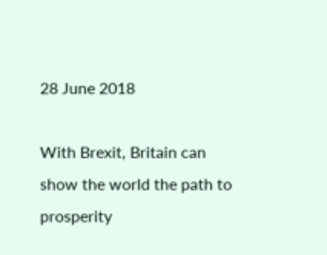28 June 2018

With Brexit, Britain can show the world the path to prosperity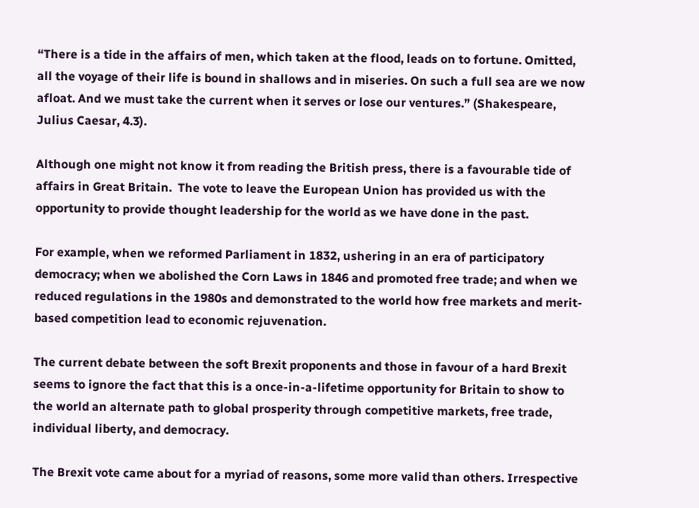“There is a tide in the affairs of men, which taken at the flood, leads on to fortune. Omitted, all the voyage of their life is bound in shallows and in miseries. On such a full sea are we now afloat. And we must take the current when it serves or lose our ventures.” (Shakespeare, Julius Caesar, 4.3).

Although one might not know it from reading the British press, there is a favourable tide of affairs in Great Britain.  The vote to leave the European Union has provided us with the opportunity to provide thought leadership for the world as we have done in the past.

For example, when we reformed Parliament in 1832, ushering in an era of participatory democracy; when we abolished the Corn Laws in 1846 and promoted free trade; and when we reduced regulations in the 1980s and demonstrated to the world how free markets and merit-based competition lead to economic rejuvenation.

The current debate between the soft Brexit proponents and those in favour of a hard Brexit seems to ignore the fact that this is a once-in-a-lifetime opportunity for Britain to show to the world an alternate path to global prosperity through competitive markets, free trade, individual liberty, and democracy.

The Brexit vote came about for a myriad of reasons, some more valid than others. Irrespective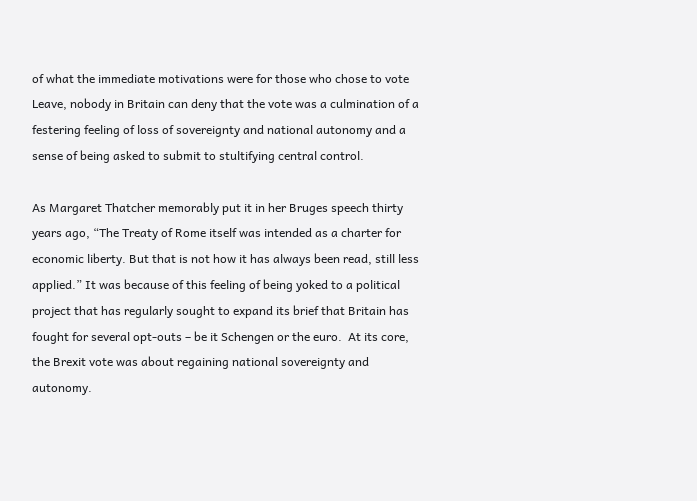of what the immediate motivations were for those who chose to vote Leave, nobody in Britain can deny that the vote was a culmination of a festering feeling of loss of sovereignty and national autonomy and a sense of being asked to submit to stultifying central control.

As Margaret Thatcher memorably put it in her Bruges speech thirty years ago, “The Treaty of Rome itself was intended as a charter for economic liberty. But that is not how it has always been read, still less applied.” It was because of this feeling of being yoked to a political project that has regularly sought to expand its brief that Britain has fought for several opt-outs – be it Schengen or the euro.  At its core, the Brexit vote was about regaining national sovereignty and autonomy.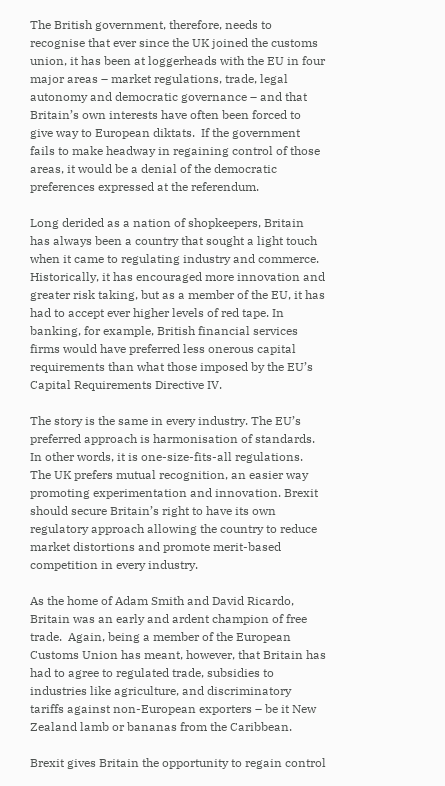The British government, therefore, needs to recognise that ever since the UK joined the customs union, it has been at loggerheads with the EU in four major areas – market regulations, trade, legal autonomy and democratic governance – and that Britain’s own interests have often been forced to give way to European diktats.  If the government fails to make headway in regaining control of those areas, it would be a denial of the democratic preferences expressed at the referendum.

Long derided as a nation of shopkeepers, Britain has always been a country that sought a light touch when it came to regulating industry and commerce. Historically, it has encouraged more innovation and greater risk taking, but as a member of the EU, it has had to accept ever higher levels of red tape. In banking, for example, British financial services firms would have preferred less onerous capital requirements than what those imposed by the EU’s Capital Requirements Directive IV.

The story is the same in every industry. The EU’s preferred approach is harmonisation of standards. In other words, it is one-size-fits-all regulations. The UK prefers mutual recognition, an easier way promoting experimentation and innovation. Brexit should secure Britain’s right to have its own regulatory approach allowing the country to reduce market distortions and promote merit-based competition in every industry.

As the home of Adam Smith and David Ricardo, Britain was an early and ardent champion of free trade.  Again, being a member of the European Customs Union has meant, however, that Britain has had to agree to regulated trade, subsidies to industries like agriculture, and discriminatory tariffs against non-European exporters – be it New Zealand lamb or bananas from the Caribbean.

Brexit gives Britain the opportunity to regain control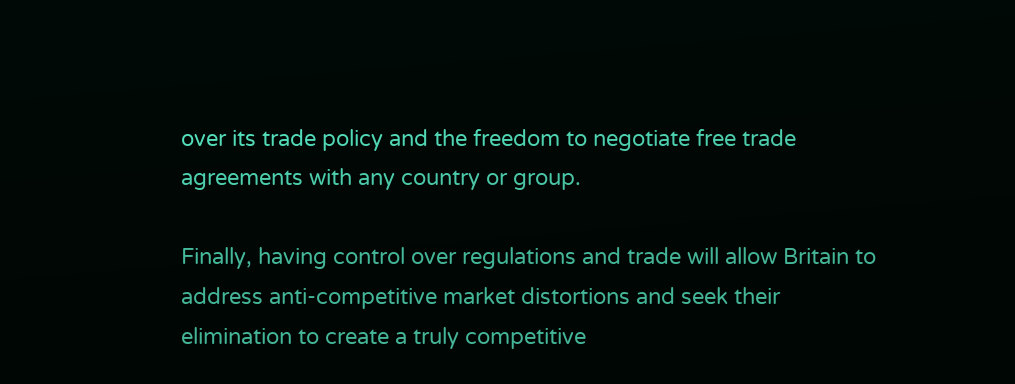over its trade policy and the freedom to negotiate free trade agreements with any country or group.

Finally, having control over regulations and trade will allow Britain to address anti-competitive market distortions and seek their elimination to create a truly competitive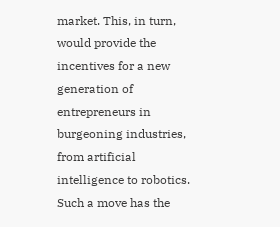market. This, in turn, would provide the incentives for a new generation of entrepreneurs in burgeoning industries, from artificial intelligence to robotics. Such a move has the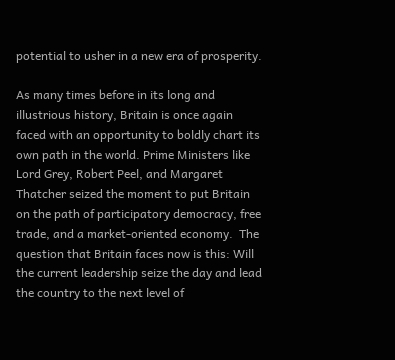potential to usher in a new era of prosperity.

As many times before in its long and illustrious history, Britain is once again faced with an opportunity to boldly chart its own path in the world. Prime Ministers like Lord Grey, Robert Peel, and Margaret Thatcher seized the moment to put Britain on the path of participatory democracy, free trade, and a market-oriented economy.  The question that Britain faces now is this: Will the current leadership seize the day and lead the country to the next level of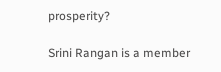prosperity?

Srini Rangan is a member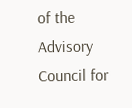of the Advisory Council for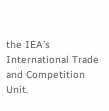the IEA’s International Trade and Competition Unit.